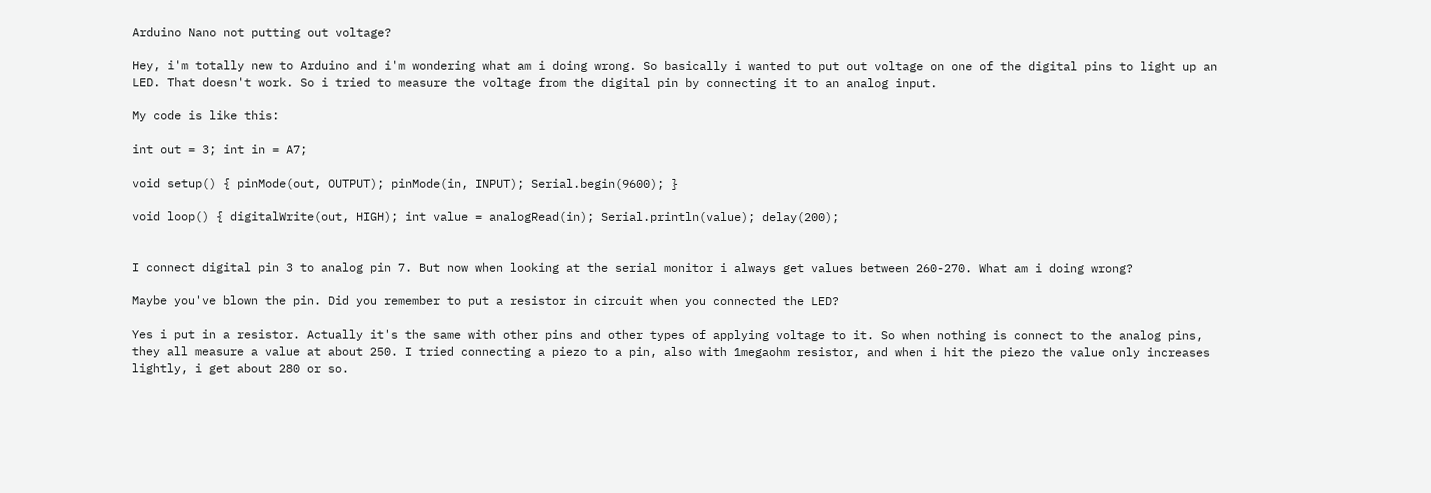Arduino Nano not putting out voltage?

Hey, i'm totally new to Arduino and i'm wondering what am i doing wrong. So basically i wanted to put out voltage on one of the digital pins to light up an LED. That doesn't work. So i tried to measure the voltage from the digital pin by connecting it to an analog input.

My code is like this:

int out = 3; int in = A7;

void setup() { pinMode(out, OUTPUT); pinMode(in, INPUT); Serial.begin(9600); }

void loop() { digitalWrite(out, HIGH); int value = analogRead(in); Serial.println(value); delay(200);


I connect digital pin 3 to analog pin 7. But now when looking at the serial monitor i always get values between 260-270. What am i doing wrong?

Maybe you've blown the pin. Did you remember to put a resistor in circuit when you connected the LED?

Yes i put in a resistor. Actually it's the same with other pins and other types of applying voltage to it. So when nothing is connect to the analog pins, they all measure a value at about 250. I tried connecting a piezo to a pin, also with 1megaohm resistor, and when i hit the piezo the value only increases lightly, i get about 280 or so.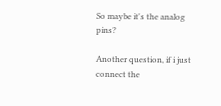So maybe it's the analog pins?

Another question, if i just connect the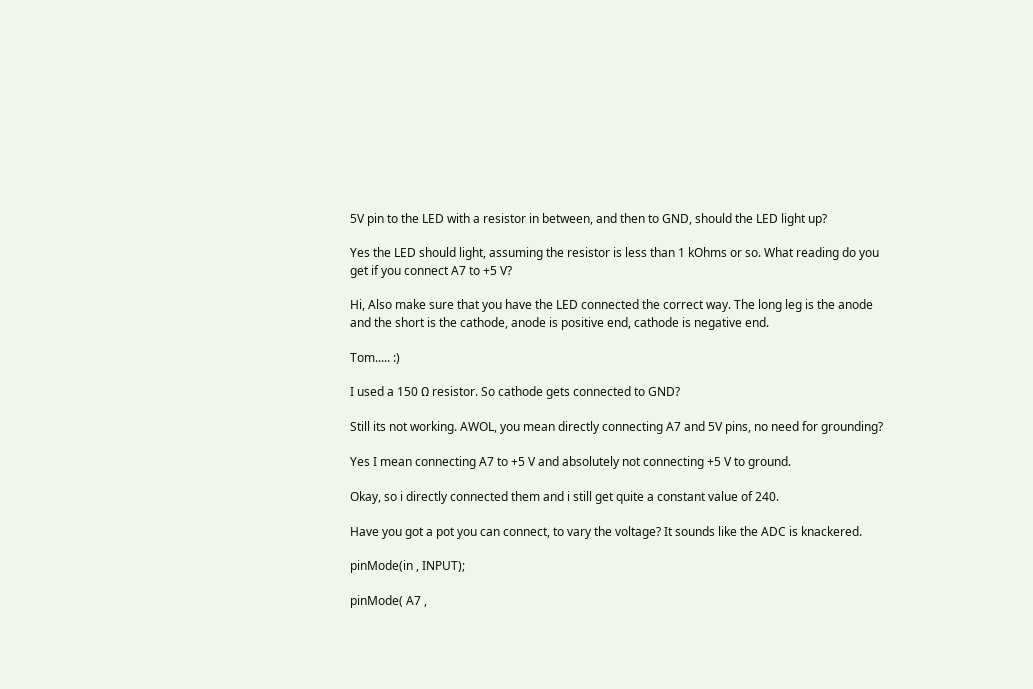5V pin to the LED with a resistor in between, and then to GND, should the LED light up?

Yes the LED should light, assuming the resistor is less than 1 kOhms or so. What reading do you get if you connect A7 to +5 V?

Hi, Also make sure that you have the LED connected the correct way. The long leg is the anode and the short is the cathode, anode is positive end, cathode is negative end.

Tom..... :)

I used a 150 Ω resistor. So cathode gets connected to GND?

Still its not working. AWOL, you mean directly connecting A7 and 5V pins, no need for grounding?

Yes I mean connecting A7 to +5 V and absolutely not connecting +5 V to ground.

Okay, so i directly connected them and i still get quite a constant value of 240.

Have you got a pot you can connect, to vary the voltage? It sounds like the ADC is knackered.

pinMode(in , INPUT);

pinMode( A7 ,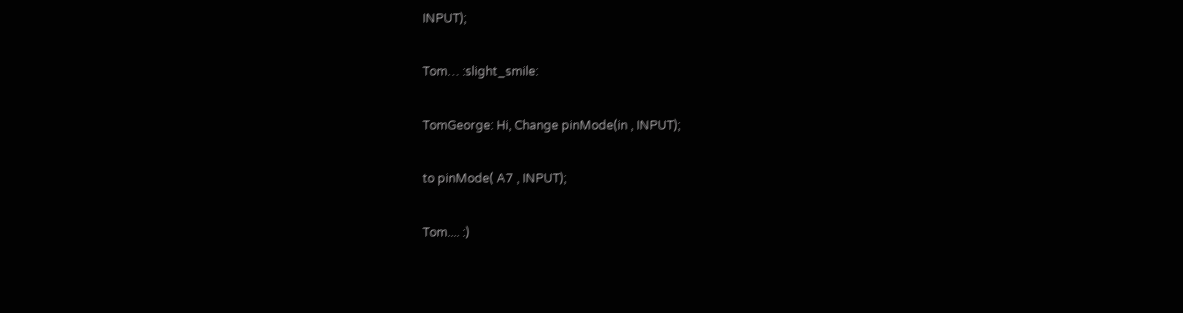INPUT);

Tom… :slight_smile:

TomGeorge: Hi, Change pinMode(in , INPUT);

to pinMode( A7 , INPUT);

Tom.... :)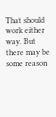That should work either way. But there may be some reason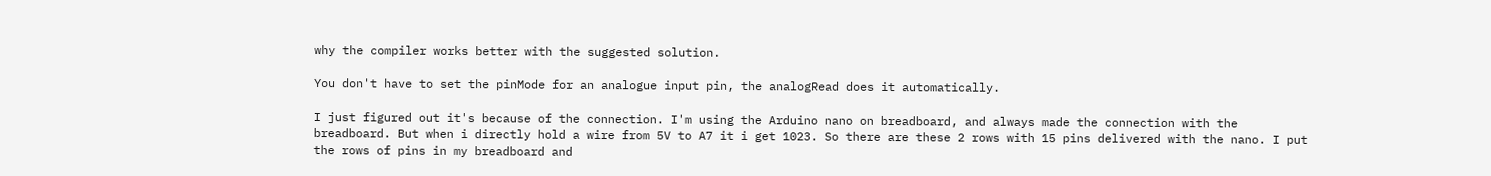why the compiler works better with the suggested solution.

You don't have to set the pinMode for an analogue input pin, the analogRead does it automatically.

I just figured out it's because of the connection. I'm using the Arduino nano on breadboard, and always made the connection with the breadboard. But when i directly hold a wire from 5V to A7 it i get 1023. So there are these 2 rows with 15 pins delivered with the nano. I put the rows of pins in my breadboard and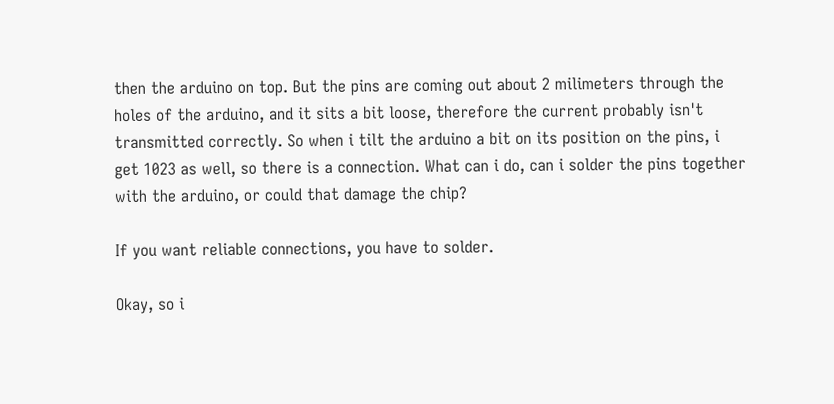then the arduino on top. But the pins are coming out about 2 milimeters through the holes of the arduino, and it sits a bit loose, therefore the current probably isn't transmitted correctly. So when i tilt the arduino a bit on its position on the pins, i get 1023 as well, so there is a connection. What can i do, can i solder the pins together with the arduino, or could that damage the chip?

If you want reliable connections, you have to solder.

Okay, so i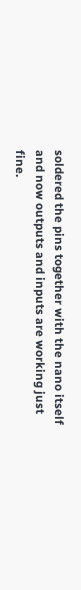soldered the pins together with the nano itself and now outputs and inputs are working just fine.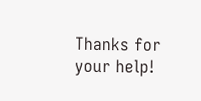Thanks for your help!